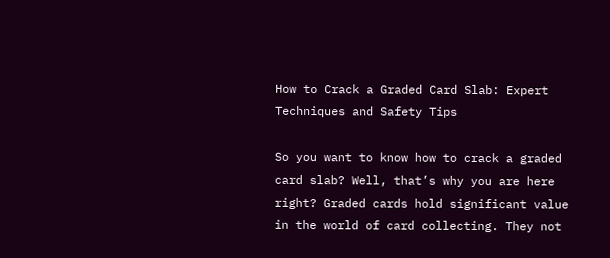How to Crack a Graded Card Slab: Expert Techniques and Safety Tips

So you want to know how to crack a graded card slab? Well, that’s why you are here right? Graded cards hold significant value in the world of card collecting. They not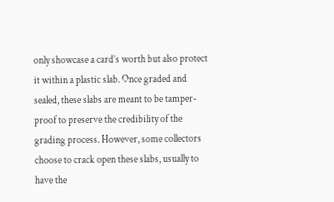only showcase a card’s worth but also protect it within a plastic slab. Once graded and sealed, these slabs are meant to be tamper-proof to preserve the credibility of the grading process. However, some collectors choose to crack open these slabs, usually to have the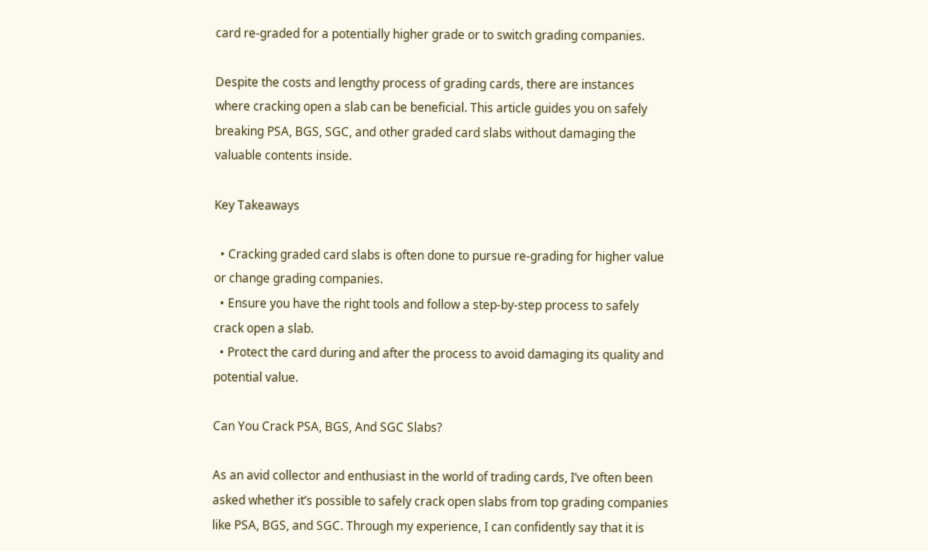card re-graded for a potentially higher grade or to switch grading companies.

Despite the costs and lengthy process of grading cards, there are instances where cracking open a slab can be beneficial. This article guides you on safely breaking PSA, BGS, SGC, and other graded card slabs without damaging the valuable contents inside.

Key Takeaways

  • Cracking graded card slabs is often done to pursue re-grading for higher value or change grading companies.
  • Ensure you have the right tools and follow a step-by-step process to safely crack open a slab.
  • Protect the card during and after the process to avoid damaging its quality and potential value.

Can You Crack PSA, BGS, And SGC Slabs?

As an avid collector and enthusiast in the world of trading cards, I’ve often been asked whether it’s possible to safely crack open slabs from top grading companies like PSA, BGS, and SGC. Through my experience, I can confidently say that it is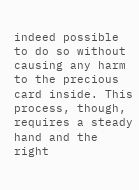indeed possible to do so without causing any harm to the precious card inside. This process, though, requires a steady hand and the right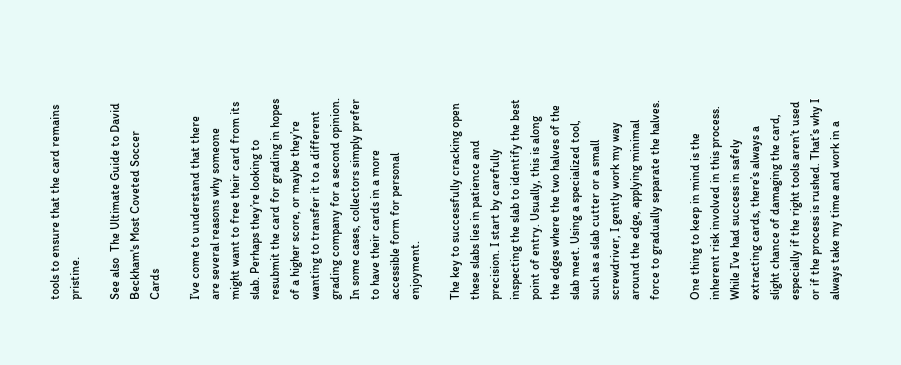tools to ensure that the card remains pristine.

See also  The Ultimate Guide to David Beckham's Most Coveted Soccer Cards

I’ve come to understand that there are several reasons why someone might want to free their card from its slab. Perhaps they’re looking to resubmit the card for grading in hopes of a higher score, or maybe they’re wanting to transfer it to a different grading company for a second opinion. In some cases, collectors simply prefer to have their cards in a more accessible form for personal enjoyment.

The key to successfully cracking open these slabs lies in patience and precision. I start by carefully inspecting the slab to identify the best point of entry. Usually, this is along the edges where the two halves of the slab meet. Using a specialized tool, such as a slab cutter or a small screwdriver, I gently work my way around the edge, applying minimal force to gradually separate the halves.

One thing to keep in mind is the inherent risk involved in this process. While I’ve had success in safely extracting cards, there’s always a slight chance of damaging the card, especially if the right tools aren’t used or if the process is rushed. That’s why I always take my time and work in a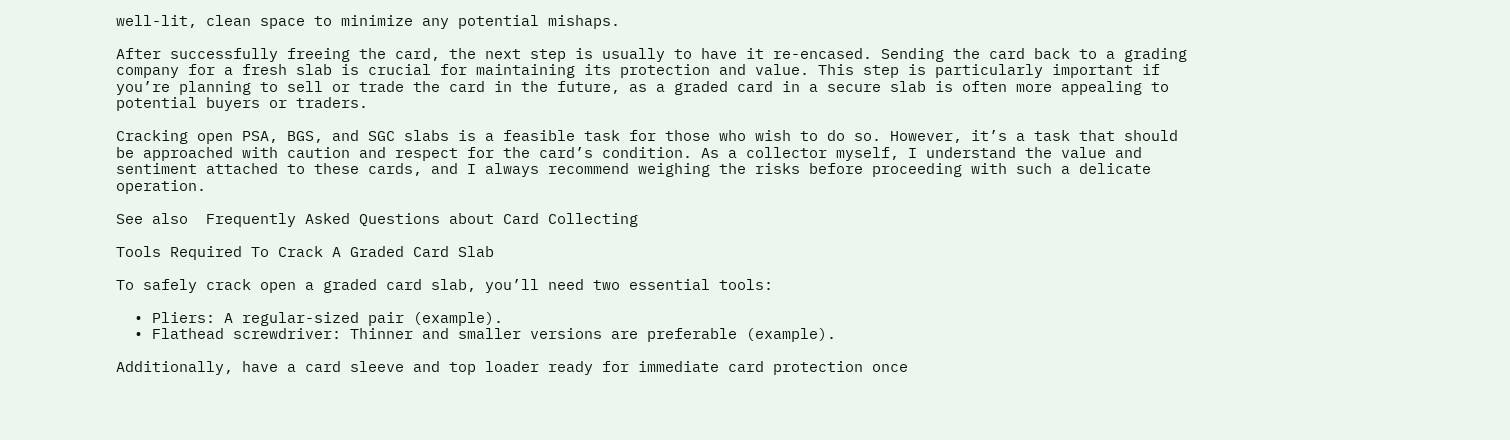well-lit, clean space to minimize any potential mishaps.

After successfully freeing the card, the next step is usually to have it re-encased. Sending the card back to a grading company for a fresh slab is crucial for maintaining its protection and value. This step is particularly important if you’re planning to sell or trade the card in the future, as a graded card in a secure slab is often more appealing to potential buyers or traders.

Cracking open PSA, BGS, and SGC slabs is a feasible task for those who wish to do so. However, it’s a task that should be approached with caution and respect for the card’s condition. As a collector myself, I understand the value and sentiment attached to these cards, and I always recommend weighing the risks before proceeding with such a delicate operation.

See also  Frequently Asked Questions about Card Collecting

Tools Required To Crack A Graded Card Slab

To safely crack open a graded card slab, you’ll need two essential tools:

  • Pliers: A regular-sized pair (example).
  • Flathead screwdriver: Thinner and smaller versions are preferable (example).

Additionally, have a card sleeve and top loader ready for immediate card protection once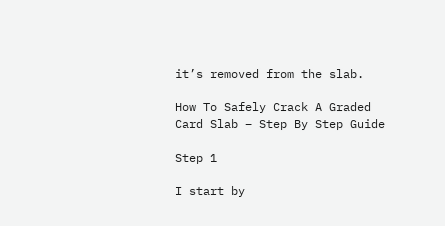it’s removed from the slab.

How To Safely Crack A Graded Card Slab – Step By Step Guide

Step 1

I start by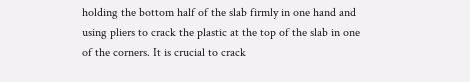holding the bottom half of the slab firmly in one hand and using pliers to crack the plastic at the top of the slab in one of the corners. It is crucial to crack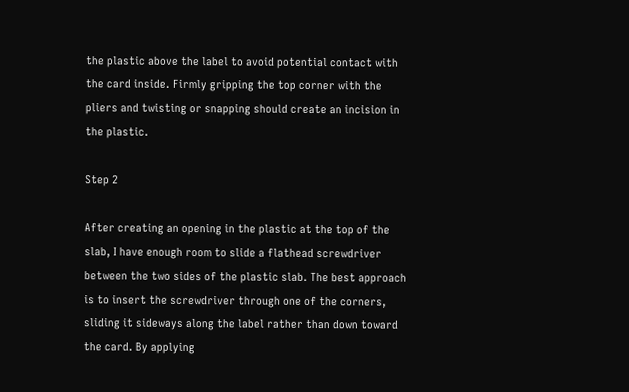the plastic above the label to avoid potential contact with the card inside. Firmly gripping the top corner with the pliers and twisting or snapping should create an incision in the plastic.

Step 2

After creating an opening in the plastic at the top of the slab, I have enough room to slide a flathead screwdriver between the two sides of the plastic slab. The best approach is to insert the screwdriver through one of the corners, sliding it sideways along the label rather than down toward the card. By applying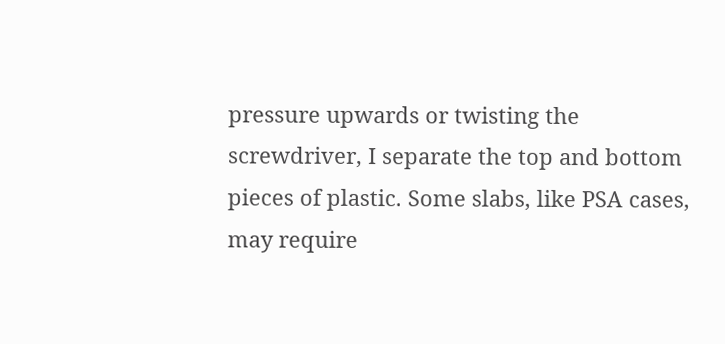pressure upwards or twisting the screwdriver, I separate the top and bottom pieces of plastic. Some slabs, like PSA cases, may require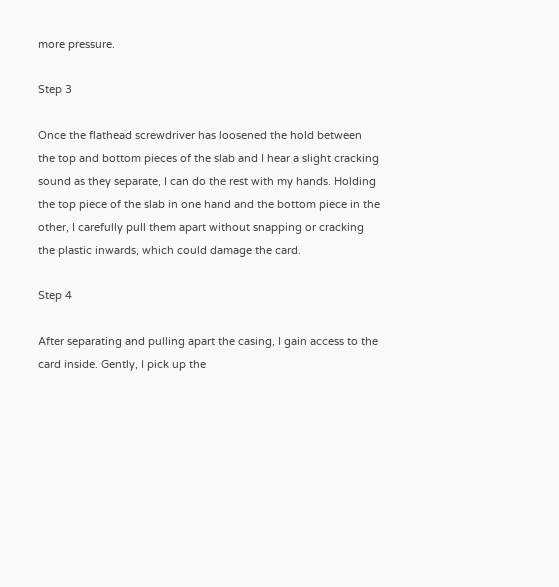more pressure.

Step 3

Once the flathead screwdriver has loosened the hold between the top and bottom pieces of the slab and I hear a slight cracking sound as they separate, I can do the rest with my hands. Holding the top piece of the slab in one hand and the bottom piece in the other, I carefully pull them apart without snapping or cracking the plastic inwards, which could damage the card.

Step 4

After separating and pulling apart the casing, I gain access to the card inside. Gently, I pick up the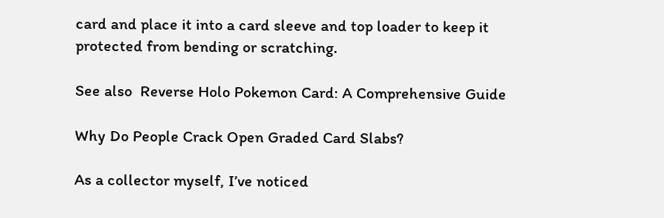card and place it into a card sleeve and top loader to keep it protected from bending or scratching.

See also  Reverse Holo Pokemon Card: A Comprehensive Guide

Why Do People Crack Open Graded Card Slabs?

As a collector myself, I’ve noticed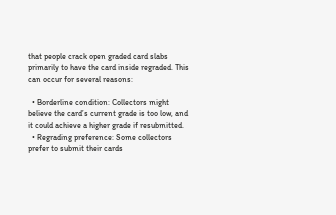that people crack open graded card slabs primarily to have the card inside regraded. This can occur for several reasons:

  • Borderline condition: Collectors might believe the card’s current grade is too low, and it could achieve a higher grade if resubmitted.
  • Regrading preference: Some collectors prefer to submit their cards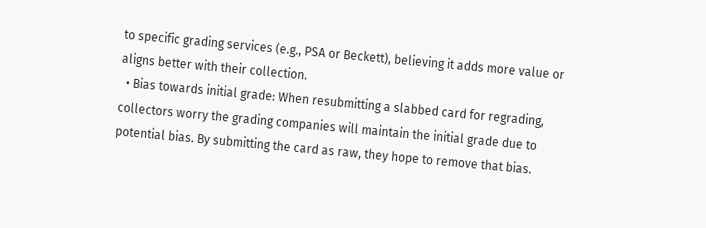to specific grading services (e.g., PSA or Beckett), believing it adds more value or aligns better with their collection.
  • Bias towards initial grade: When resubmitting a slabbed card for regrading, collectors worry the grading companies will maintain the initial grade due to potential bias. By submitting the card as raw, they hope to remove that bias.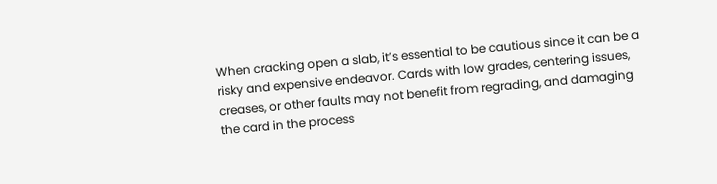When cracking open a slab, it’s essential to be cautious since it can be a risky and expensive endeavor. Cards with low grades, centering issues, creases, or other faults may not benefit from regrading, and damaging the card in the process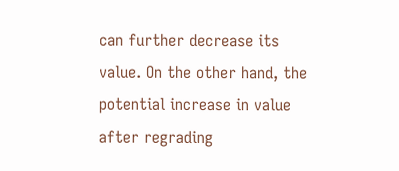can further decrease its value. On the other hand, the potential increase in value after regrading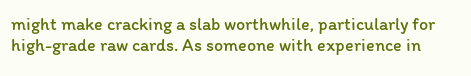might make cracking a slab worthwhile, particularly for high-grade raw cards. As someone with experience in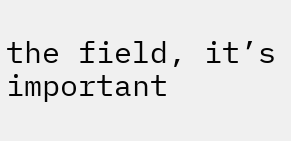the field, it’s important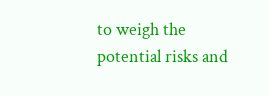to weigh the potential risks and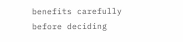benefits carefully before deciding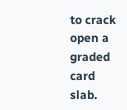to crack open a graded card slab.